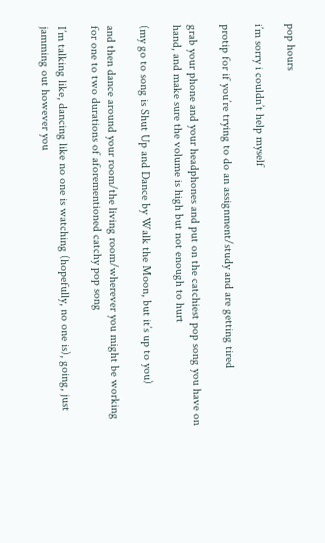pop hours

i’m sorry i couldn’t help myself

protip for if you’re trying to do an assignment/study and are getting tired

grab your phone and your headphones and put on the catchiest pop song you have on hand, and make sure the volume is high but not enough to hurt

(my go to song is Shut Up and Dance by Walk the Moon, but it’s up to you)

and then dance around your room/the living room/wherever you might be working for one to two durations of aforementioned catchy pop song

I’m talking like, dancing like no one is watching (hopefully, no one is), going, just jamming out however you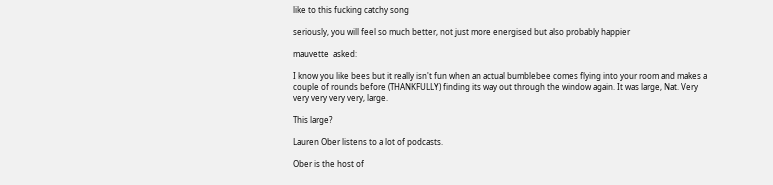like to this fucking catchy song

seriously, you will feel so much better, not just more energised but also probably happier

mauvette  asked:

I know you like bees but it really isn't fun when an actual bumblebee comes flying into your room and makes a couple of rounds before (THANKFULLY) finding its way out through the window again. It was large, Nat. Very very very very very, large.

This large?

Lauren Ober listens to a lot of podcasts.

Ober is the host of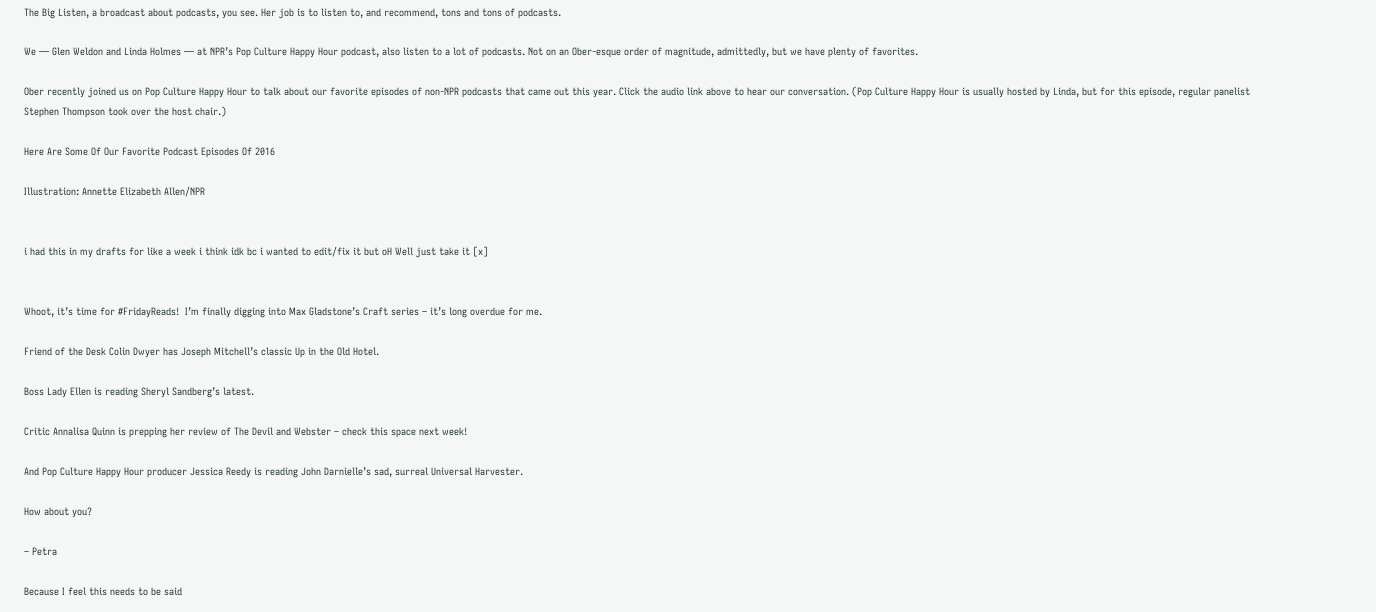The Big Listen, a broadcast about podcasts, you see. Her job is to listen to, and recommend, tons and tons of podcasts.

We — Glen Weldon and Linda Holmes — at NPR’s Pop Culture Happy Hour podcast, also listen to a lot of podcasts. Not on an Ober-esque order of magnitude, admittedly, but we have plenty of favorites.

Ober recently joined us on Pop Culture Happy Hour to talk about our favorite episodes of non-NPR podcasts that came out this year. Click the audio link above to hear our conversation. (Pop Culture Happy Hour is usually hosted by Linda, but for this episode, regular panelist Stephen Thompson took over the host chair.)

Here Are Some Of Our Favorite Podcast Episodes Of 2016

Illustration: Annette Elizabeth Allen/NPR


i had this in my drafts for like a week i think idk bc i wanted to edit/fix it but oH Well just take it [x]


Whoot, it’s time for #FridayReads!  I’m finally digging into Max Gladstone’s Craft series – it’s long overdue for me.

Friend of the Desk Colin Dwyer has Joseph Mitchell’s classic Up in the Old Hotel.

Boss Lady Ellen is reading Sheryl Sandberg’s latest.

Critic Annalisa Quinn is prepping her review of The Devil and Webster – check this space next week!

And Pop Culture Happy Hour producer Jessica Reedy is reading John Darnielle’s sad, surreal Universal Harvester.

How about you?

– Petra

Because I feel this needs to be said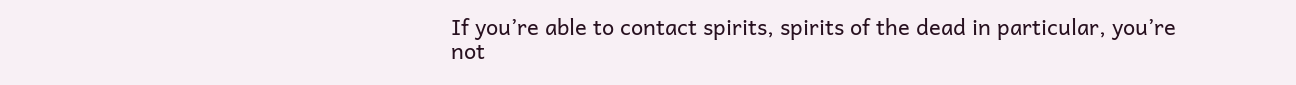If you’re able to contact spirits, spirits of the dead in particular, you’re not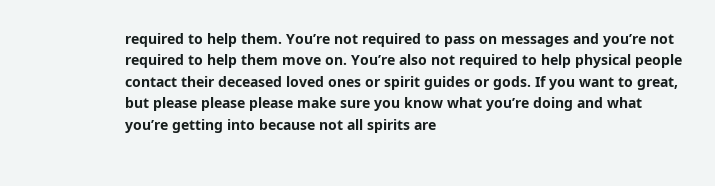required to help them. You’re not required to pass on messages and you’re not required to help them move on. You’re also not required to help physical people contact their deceased loved ones or spirit guides or gods. If you want to great, but please please please make sure you know what you’re doing and what you’re getting into because not all spirits are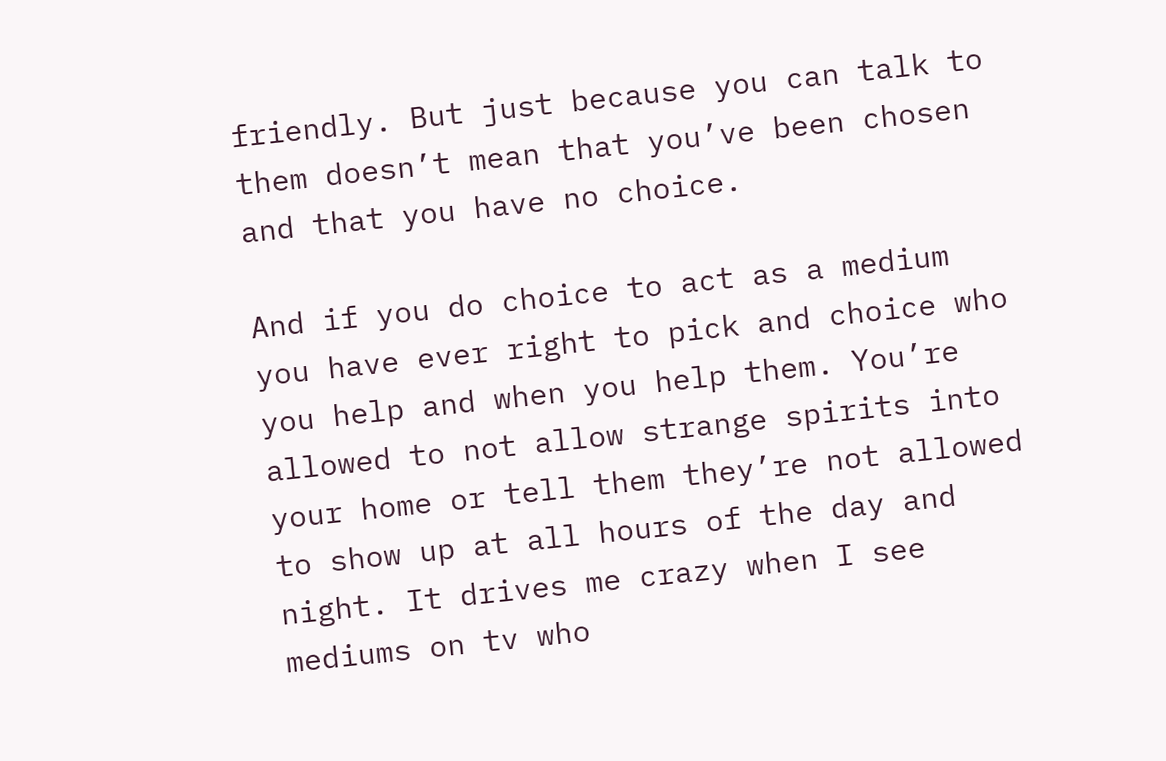friendly. But just because you can talk to them doesn’t mean that you’ve been chosen and that you have no choice.

And if you do choice to act as a medium you have ever right to pick and choice who you help and when you help them. You’re allowed to not allow strange spirits into your home or tell them they’re not allowed to show up at all hours of the day and night. It drives me crazy when I see mediums on tv who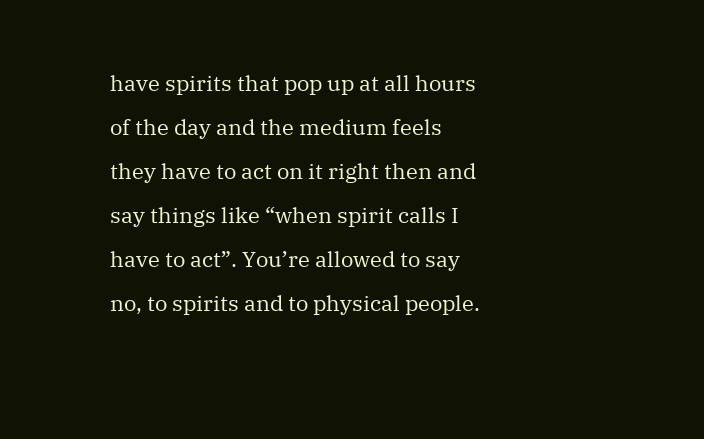have spirits that pop up at all hours of the day and the medium feels they have to act on it right then and say things like “when spirit calls I have to act”. You’re allowed to say no, to spirits and to physical people.